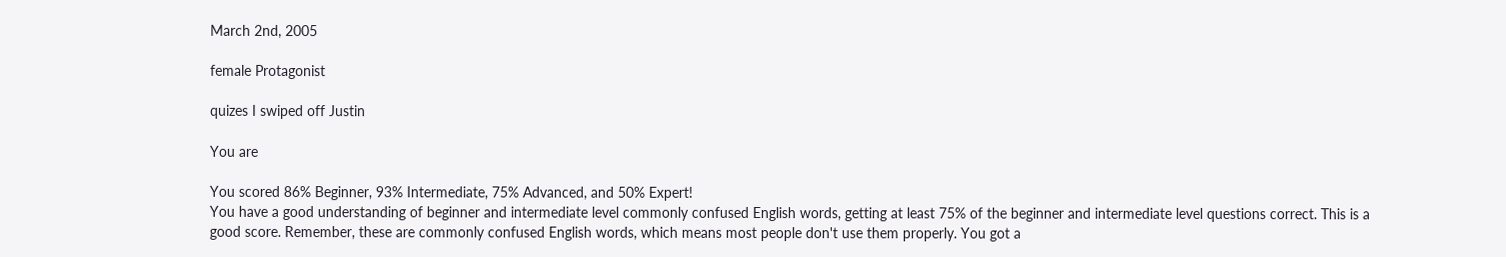March 2nd, 2005

female Protagonist

quizes I swiped off Justin

You are

You scored 86% Beginner, 93% Intermediate, 75% Advanced, and 50% Expert!
You have a good understanding of beginner and intermediate level commonly confused English words, getting at least 75% of the beginner and intermediate level questions correct. This is a good score. Remember, these are commonly confused English words, which means most people don't use them properly. You got a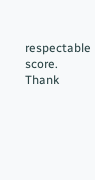respectable score.
Thank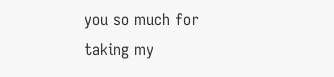you so much for taking my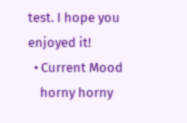test. I hope you enjoyed it!
  • Current Mood
    horny horny